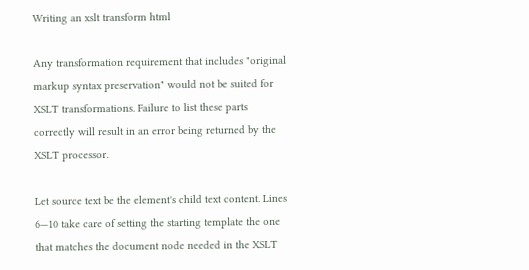Writing an xslt transform html

Any transformation requirement that includes "original markup syntax preservation" would not be suited for XSLT transformations. Failure to list these parts correctly will result in an error being returned by the XSLT processor.

Let source text be the element's child text content. Lines 6—10 take care of setting the starting template the one that matches the document node needed in the XSLT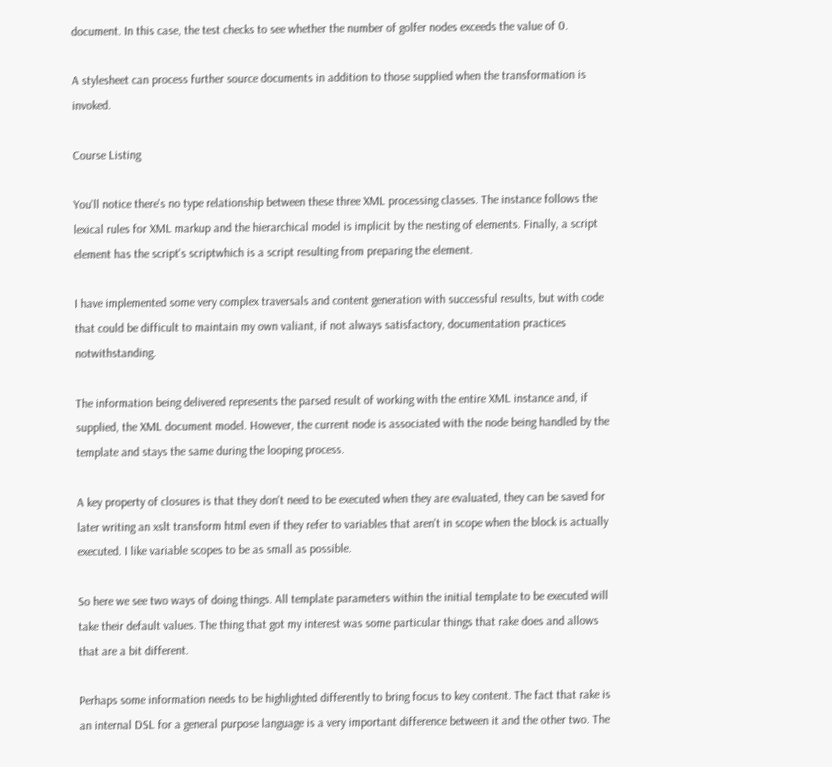document. In this case, the test checks to see whether the number of golfer nodes exceeds the value of 0.

A stylesheet can process further source documents in addition to those supplied when the transformation is invoked.

Course Listing

You'll notice there's no type relationship between these three XML processing classes. The instance follows the lexical rules for XML markup and the hierarchical model is implicit by the nesting of elements. Finally, a script element has the script's scriptwhich is a script resulting from preparing the element.

I have implemented some very complex traversals and content generation with successful results, but with code that could be difficult to maintain my own valiant, if not always satisfactory, documentation practices notwithstanding.

The information being delivered represents the parsed result of working with the entire XML instance and, if supplied, the XML document model. However, the current node is associated with the node being handled by the template and stays the same during the looping process.

A key property of closures is that they don't need to be executed when they are evaluated, they can be saved for later writing an xslt transform html even if they refer to variables that aren't in scope when the block is actually executed. I like variable scopes to be as small as possible.

So here we see two ways of doing things. All template parameters within the initial template to be executed will take their default values. The thing that got my interest was some particular things that rake does and allows that are a bit different.

Perhaps some information needs to be highlighted differently to bring focus to key content. The fact that rake is an internal DSL for a general purpose language is a very important difference between it and the other two. The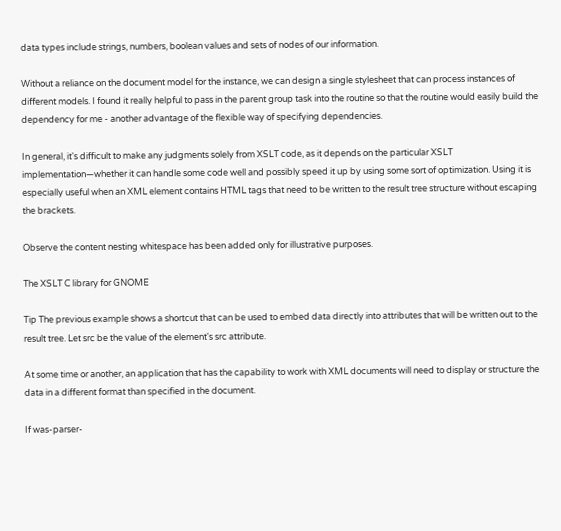data types include strings, numbers, boolean values and sets of nodes of our information.

Without a reliance on the document model for the instance, we can design a single stylesheet that can process instances of different models. I found it really helpful to pass in the parent group task into the routine so that the routine would easily build the dependency for me - another advantage of the flexible way of specifying dependencies.

In general, it's difficult to make any judgments solely from XSLT code, as it depends on the particular XSLT implementation—whether it can handle some code well and possibly speed it up by using some sort of optimization. Using it is especially useful when an XML element contains HTML tags that need to be written to the result tree structure without escaping the brackets.

Observe the content nesting whitespace has been added only for illustrative purposes.

The XSLT C library for GNOME

Tip The previous example shows a shortcut that can be used to embed data directly into attributes that will be written out to the result tree. Let src be the value of the element's src attribute.

At some time or another, an application that has the capability to work with XML documents will need to display or structure the data in a different format than specified in the document.

If was-parser-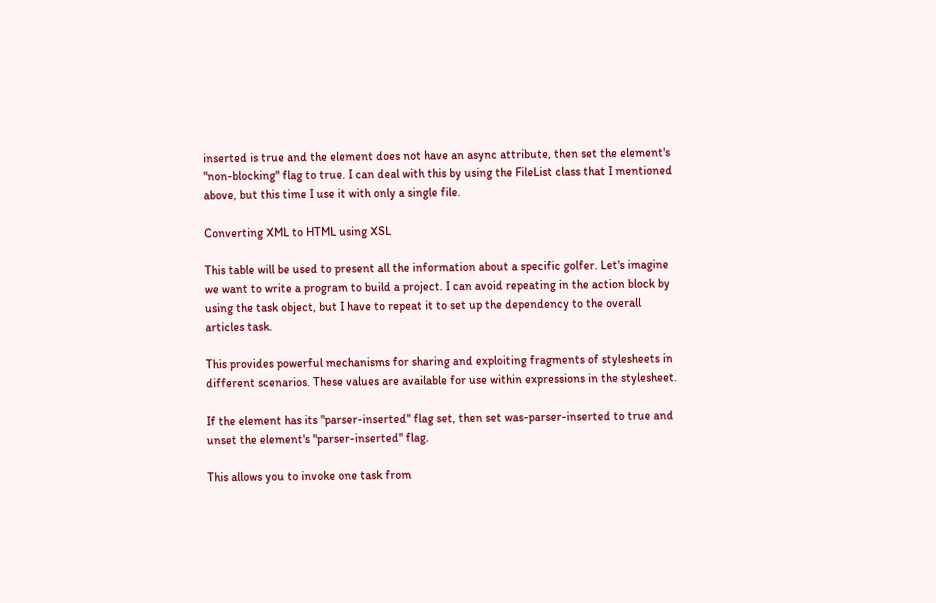inserted is true and the element does not have an async attribute, then set the element's "non-blocking" flag to true. I can deal with this by using the FileList class that I mentioned above, but this time I use it with only a single file.

Converting XML to HTML using XSL

This table will be used to present all the information about a specific golfer. Let's imagine we want to write a program to build a project. I can avoid repeating in the action block by using the task object, but I have to repeat it to set up the dependency to the overall articles task.

This provides powerful mechanisms for sharing and exploiting fragments of stylesheets in different scenarios. These values are available for use within expressions in the stylesheet.

If the element has its "parser-inserted" flag set, then set was-parser-inserted to true and unset the element's "parser-inserted" flag.

This allows you to invoke one task from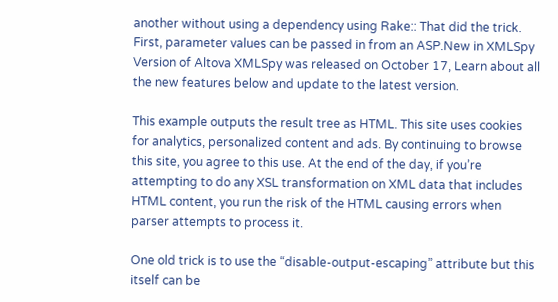another without using a dependency using Rake:: That did the trick. First, parameter values can be passed in from an ASP.New in XMLSpy Version of Altova XMLSpy was released on October 17, Learn about all the new features below and update to the latest version.

This example outputs the result tree as HTML. This site uses cookies for analytics, personalized content and ads. By continuing to browse this site, you agree to this use. At the end of the day, if you’re attempting to do any XSL transformation on XML data that includes HTML content, you run the risk of the HTML causing errors when parser attempts to process it.

One old trick is to use the “disable-output-escaping” attribute but this itself can be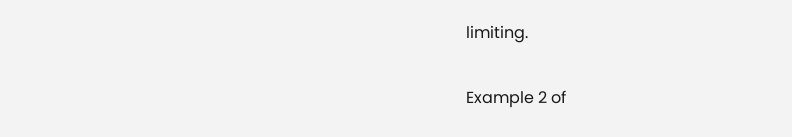limiting.

Example 2 of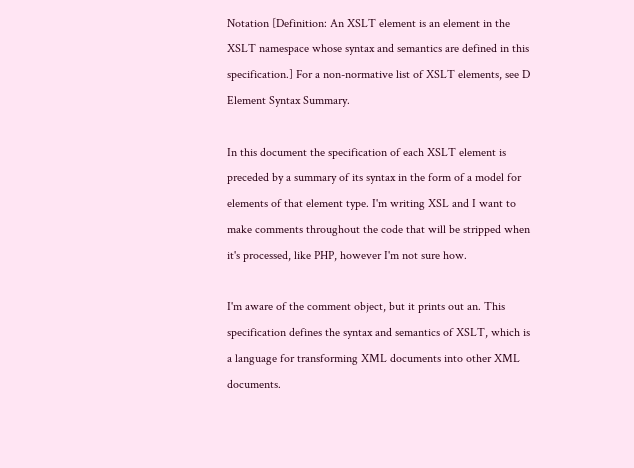Notation [Definition: An XSLT element is an element in the XSLT namespace whose syntax and semantics are defined in this specification.] For a non-normative list of XSLT elements, see D Element Syntax Summary.

In this document the specification of each XSLT element is preceded by a summary of its syntax in the form of a model for elements of that element type. I'm writing XSL and I want to make comments throughout the code that will be stripped when it's processed, like PHP, however I'm not sure how.

I'm aware of the comment object, but it prints out an. This specification defines the syntax and semantics of XSLT, which is a language for transforming XML documents into other XML documents.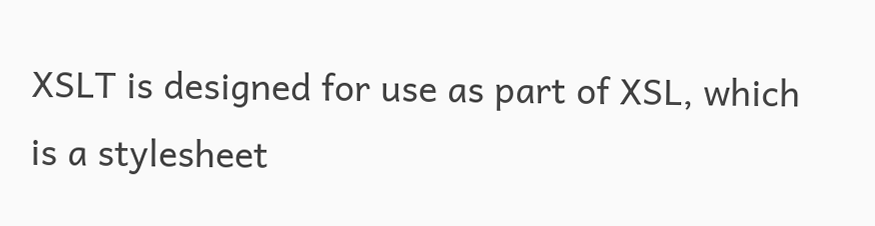XSLT is designed for use as part of XSL, which is a stylesheet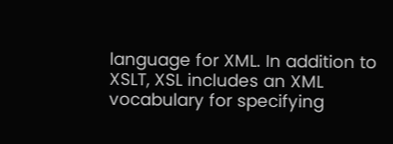language for XML. In addition to XSLT, XSL includes an XML vocabulary for specifying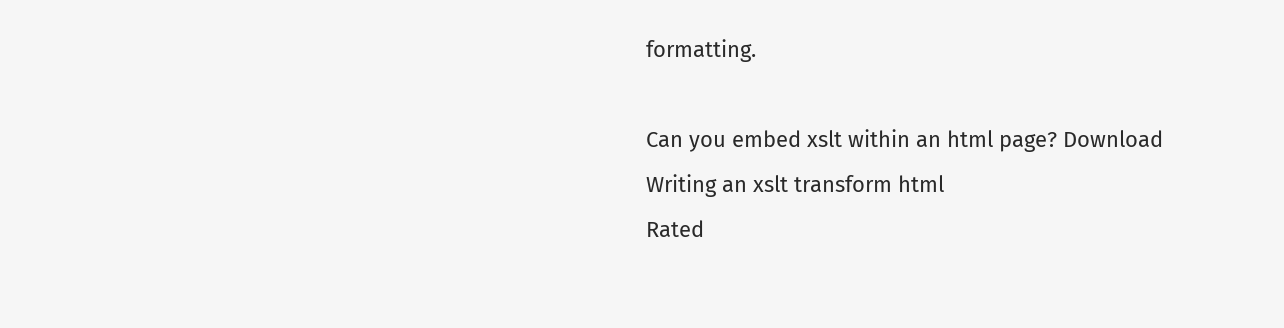formatting.

Can you embed xslt within an html page? Download
Writing an xslt transform html
Rated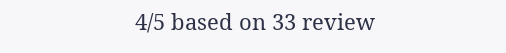4/5 based on 33 review